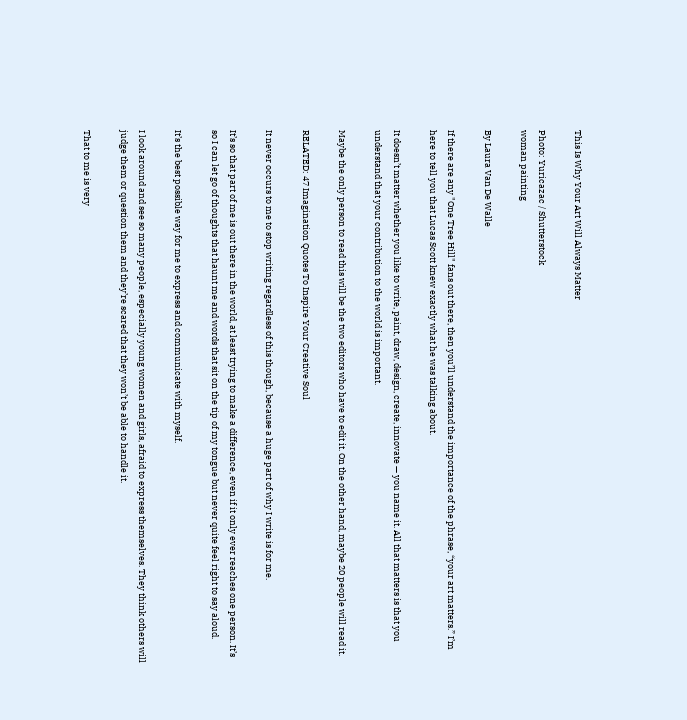This Is Why Your Art Will Always Matter

Photo: Yuricazac / Shutterstock
woman painting

By Laura Van De Walle

If there are any "One Tree Hill" fans out there, then you’ll understand the importance of the phrase, “your art matters.” I’m here to tell you that Lucas Scott knew exactly what he was talking about.

It doesn’t matter whether you like to write, paint, draw, design, create, innovate — you name it. All that matters is that you understand that your contribution to the world is important.

Maybe the only person to read this will be the two editors who have to edit it. On the other hand, maybe 20 people will read it.

RELATED: 47 Imagination Quotes To Inspire Your Creative Soul

It never occurs to me to stop writing regardless of this though, because a huge part of why I write is for me.

It’s so that part of me is out there in the world, at least trying to make a difference, even if it only ever reaches one person. It’s so I can let go of thoughts that haunt me and words that sit on the tip of my tongue but never quite feel right to say aloud.

It’s the best possible way for me to express and communicate with myself.

I look around and see so many people, especially young women and girls, afraid to express themselves. They think others will judge them or question them and they’re scared that they won’t be able to handle it.

That to me is very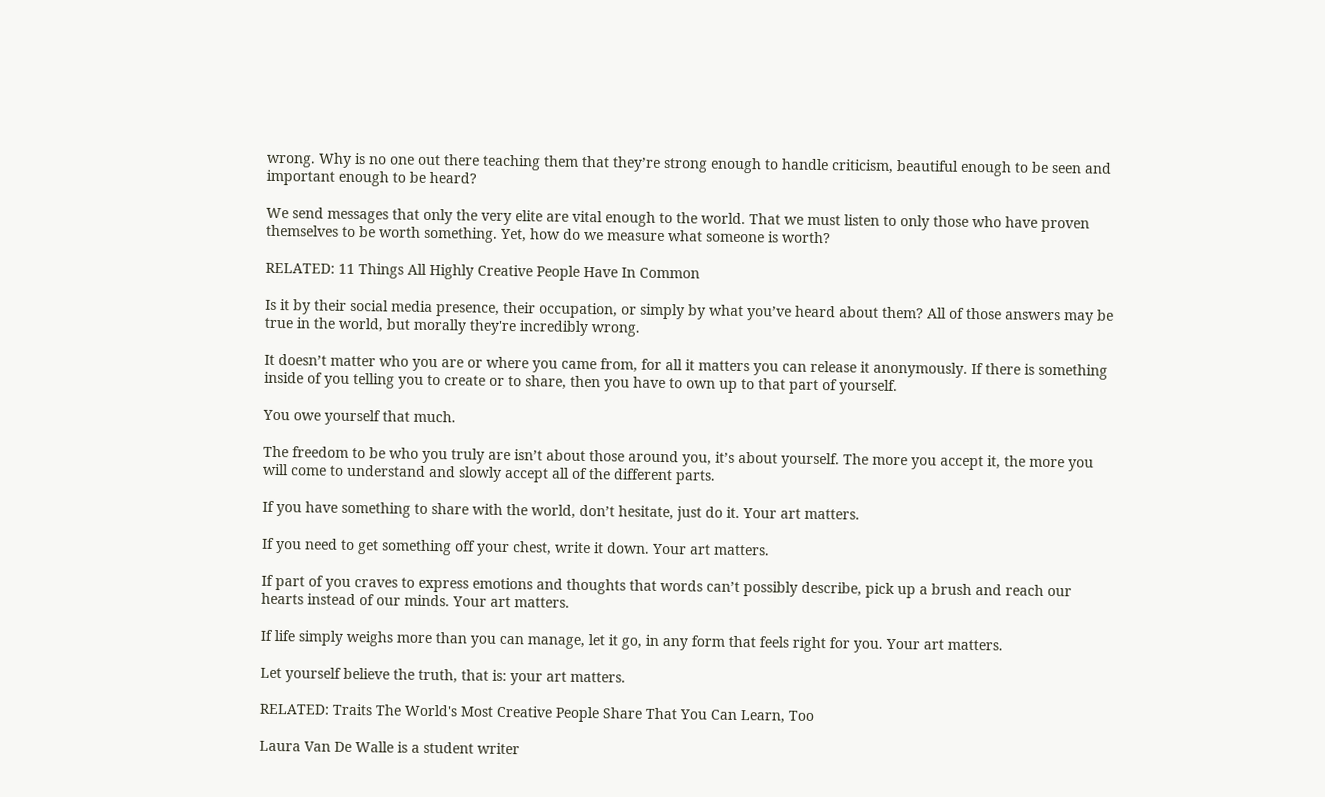wrong. Why is no one out there teaching them that they’re strong enough to handle criticism, beautiful enough to be seen and important enough to be heard?

We send messages that only the very elite are vital enough to the world. That we must listen to only those who have proven themselves to be worth something. Yet, how do we measure what someone is worth?

RELATED: 11 Things All Highly Creative People Have In Common

Is it by their social media presence, their occupation, or simply by what you’ve heard about them? All of those answers may be true in the world, but morally they're incredibly wrong.

It doesn’t matter who you are or where you came from, for all it matters you can release it anonymously. If there is something inside of you telling you to create or to share, then you have to own up to that part of yourself.

You owe yourself that much.

The freedom to be who you truly are isn’t about those around you, it’s about yourself. The more you accept it, the more you will come to understand and slowly accept all of the different parts.

If you have something to share with the world, don’t hesitate, just do it. Your art matters.

If you need to get something off your chest, write it down. Your art matters.

If part of you craves to express emotions and thoughts that words can’t possibly describe, pick up a brush and reach our hearts instead of our minds. Your art matters.

If life simply weighs more than you can manage, let it go, in any form that feels right for you. Your art matters.

Let yourself believe the truth, that is: your art matters.

RELATED: Traits The World's Most Creative People Share That You Can Learn, Too

Laura Van De Walle is a student writer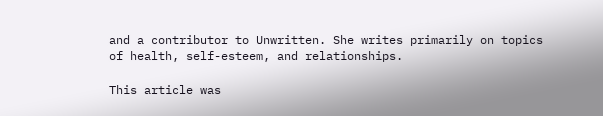and a contributor to Unwritten. She writes primarily on topics of health, self-esteem, and relationships.

This article was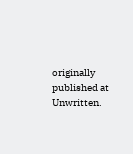originally published at Unwritten.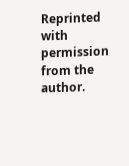Reprinted with permission from the author.